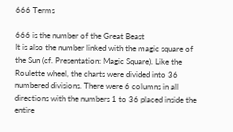666 Terms

666 is the number of the Great Beast
It is also the number linked with the magic square of the Sun (cf. Presentation: Magic Square). Like the Roulette wheel, the charts were divided into 36 numbered divisions. There were 6 columns in all directions with the numbers 1 to 36 placed inside the entire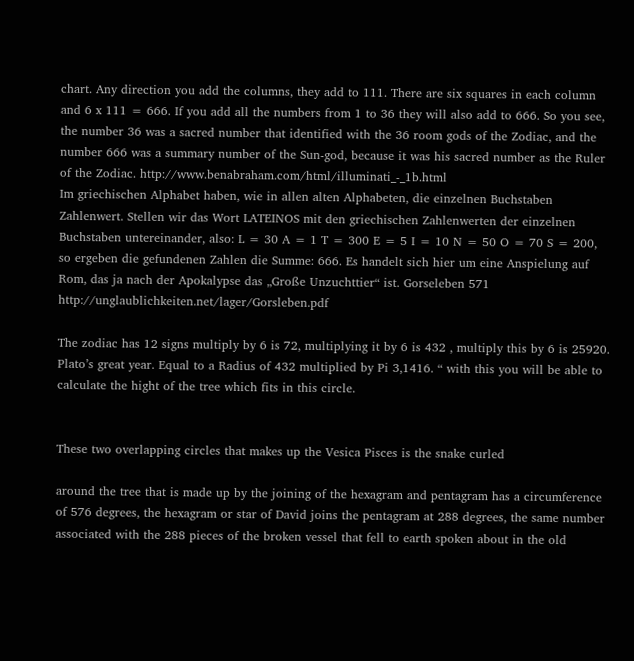chart. Any direction you add the columns, they add to 111. There are six squares in each column and 6 x 111 = 666. If you add all the numbers from 1 to 36 they will also add to 666. So you see, the number 36 was a sacred number that identified with the 36 room gods of the Zodiac, and the number 666 was a summary number of the Sun-god, because it was his sacred number as the Ruler of the Zodiac. http://www.benabraham.com/html/illuminati_-_1b.html
Im griechischen Alphabet haben, wie in allen alten Alphabeten, die einzelnen Buchstaben Zahlenwert. Stellen wir das Wort LATEINOS mit den griechischen Zahlenwerten der einzelnen Buchstaben untereinander, also: L = 30 A = 1 T = 300 E = 5 I = 10 N = 50 O = 70 S = 200, so ergeben die gefundenen Zahlen die Summe: 666. Es handelt sich hier um eine Anspielung auf Rom, das ja nach der Apokalypse das „Große Unzuchttier“ ist. Gorseleben 571 http://unglaublichkeiten.net/lager/Gorsleben.pdf

The zodiac has 12 signs multiply by 6 is 72, multiplying it by 6 is 432 , multiply this by 6 is 25920. Plato’s great year. Equal to a Radius of 432 multiplied by Pi 3,1416. “ with this you will be able to calculate the hight of the tree which fits in this circle.


These two overlapping circles that makes up the Vesica Pisces is the snake curled

around the tree that is made up by the joining of the hexagram and pentagram has a circumference of 576 degrees, the hexagram or star of David joins the pentagram at 288 degrees, the same number associated with the 288 pieces of the broken vessel that fell to earth spoken about in the old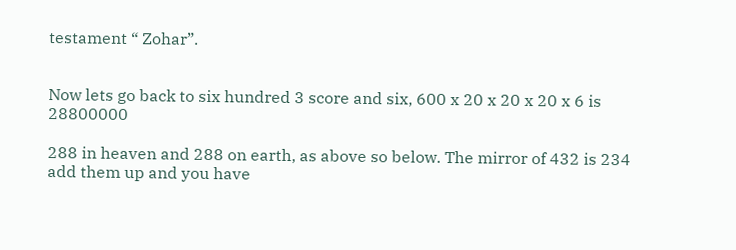testament “ Zohar”.


Now lets go back to six hundred 3 score and six, 600 x 20 x 20 x 20 x 6 is 28800000

288 in heaven and 288 on earth, as above so below. The mirror of 432 is 234 add them up and you have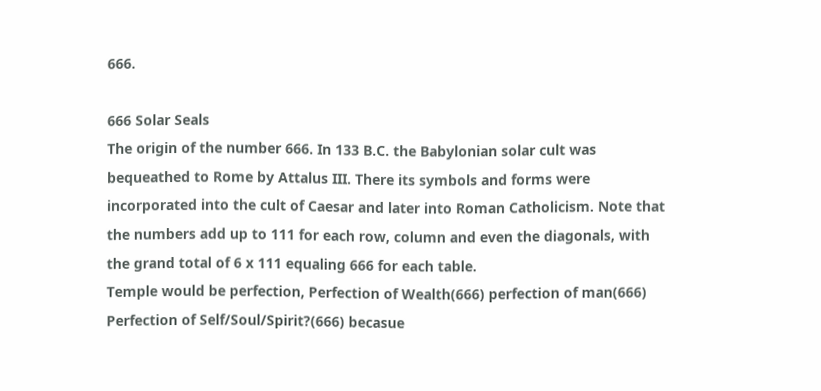666.

666 Solar Seals
The origin of the number 666. In 133 B.C. the Babylonian solar cult was bequeathed to Rome by Attalus III. There its symbols and forms were incorporated into the cult of Caesar and later into Roman Catholicism. Note that the numbers add up to 111 for each row, column and even the diagonals, with the grand total of 6 x 111 equaling 666 for each table.
Temple would be perfection, Perfection of Wealth(666) perfection of man(666) Perfection of Self/Soul/Spirit?(666) becasue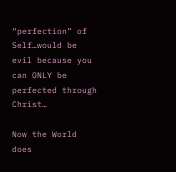“perfection” of Self…would be evil because you can ONLY be perfected through Christ…

Now the World does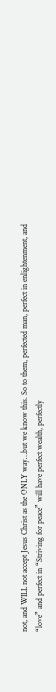not, and WILL not accept Jesus Christ as the ONLY way…but we know this. So to them, perfected man, perfect in enlightenment, and “love” and perfect in “Striving for peace” will have perfect wealth, perfectly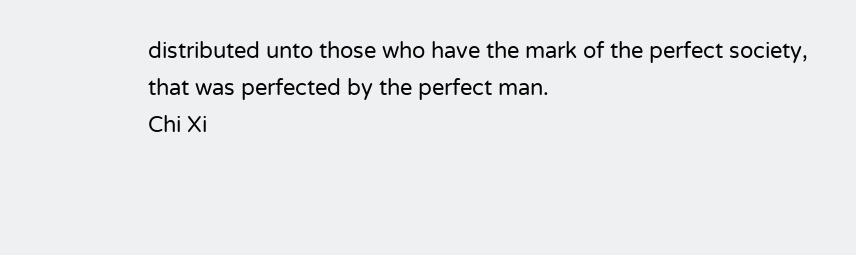distributed unto those who have the mark of the perfect society, that was perfected by the perfect man.
Chi Xi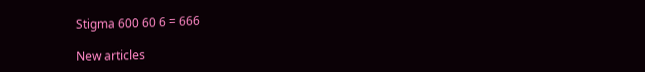Stigma 600 60 6 = 666

New articles